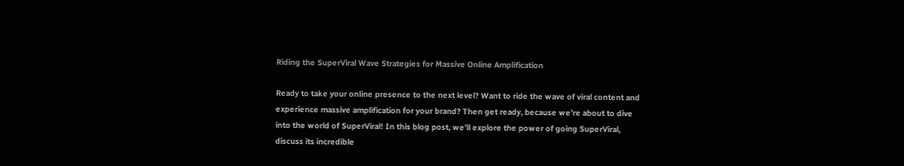Riding the SuperViral Wave Strategies for Massive Online Amplification

Ready to take your online presence to the next level? Want to ride the wave of viral content and experience massive amplification for your brand? Then get ready, because we’re about to dive into the world of SuperViral! In this blog post, we’ll explore the power of going SuperViral, discuss its incredible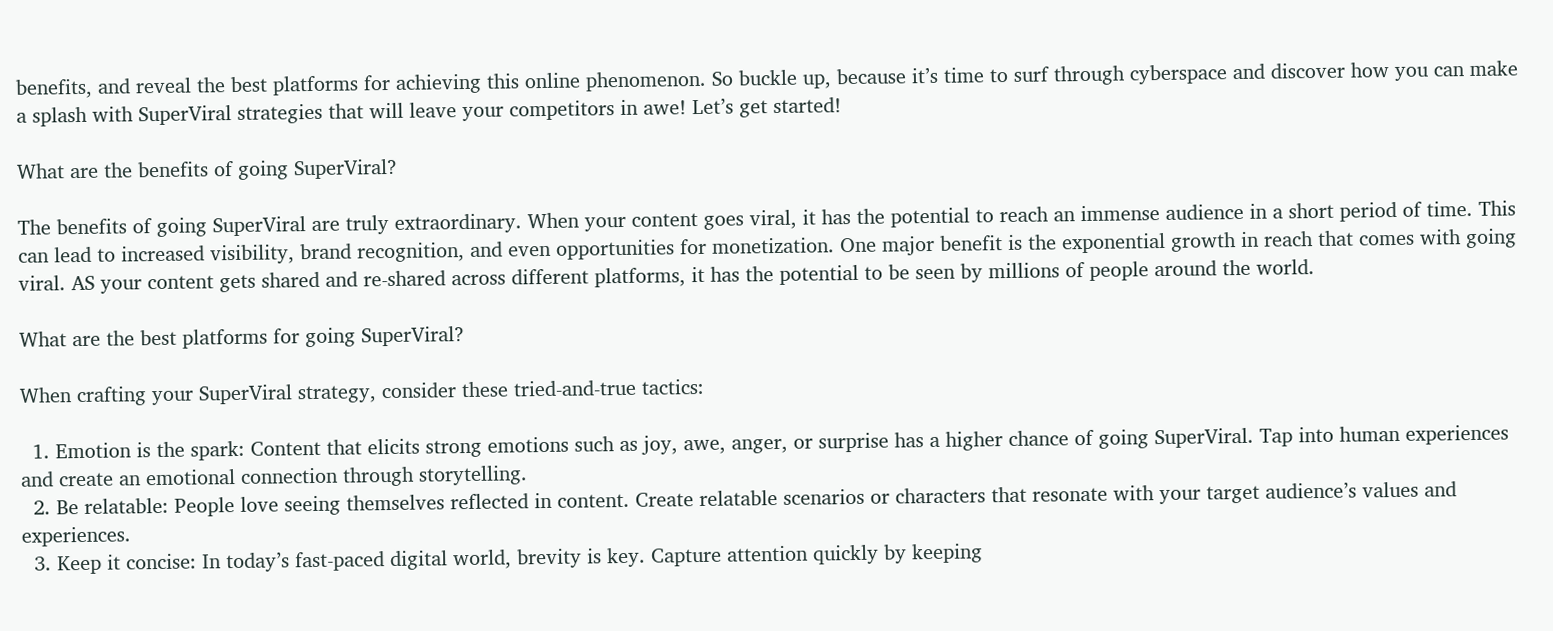benefits, and reveal the best platforms for achieving this online phenomenon. So buckle up, because it’s time to surf through cyberspace and discover how you can make a splash with SuperViral strategies that will leave your competitors in awe! Let’s get started!

What are the benefits of going SuperViral?

The benefits of going SuperViral are truly extraordinary. When your content goes viral, it has the potential to reach an immense audience in a short period of time. This can lead to increased visibility, brand recognition, and even opportunities for monetization. One major benefit is the exponential growth in reach that comes with going viral. AS your content gets shared and re-shared across different platforms, it has the potential to be seen by millions of people around the world.

What are the best platforms for going SuperViral?

When crafting your SuperViral strategy, consider these tried-and-true tactics:

  1. Emotion is the spark: Content that elicits strong emotions such as joy, awe, anger, or surprise has a higher chance of going SuperViral. Tap into human experiences and create an emotional connection through storytelling.
  2. Be relatable: People love seeing themselves reflected in content. Create relatable scenarios or characters that resonate with your target audience’s values and experiences.
  3. Keep it concise: In today’s fast-paced digital world, brevity is key. Capture attention quickly by keeping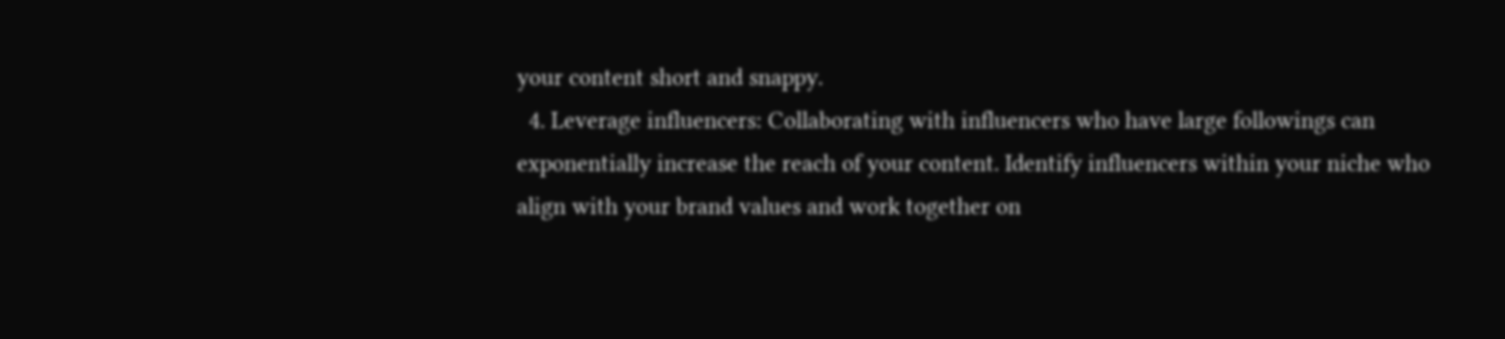your content short and snappy.
  4. Leverage influencers: Collaborating with influencers who have large followings can exponentially increase the reach of your content. Identify influencers within your niche who align with your brand values and work together on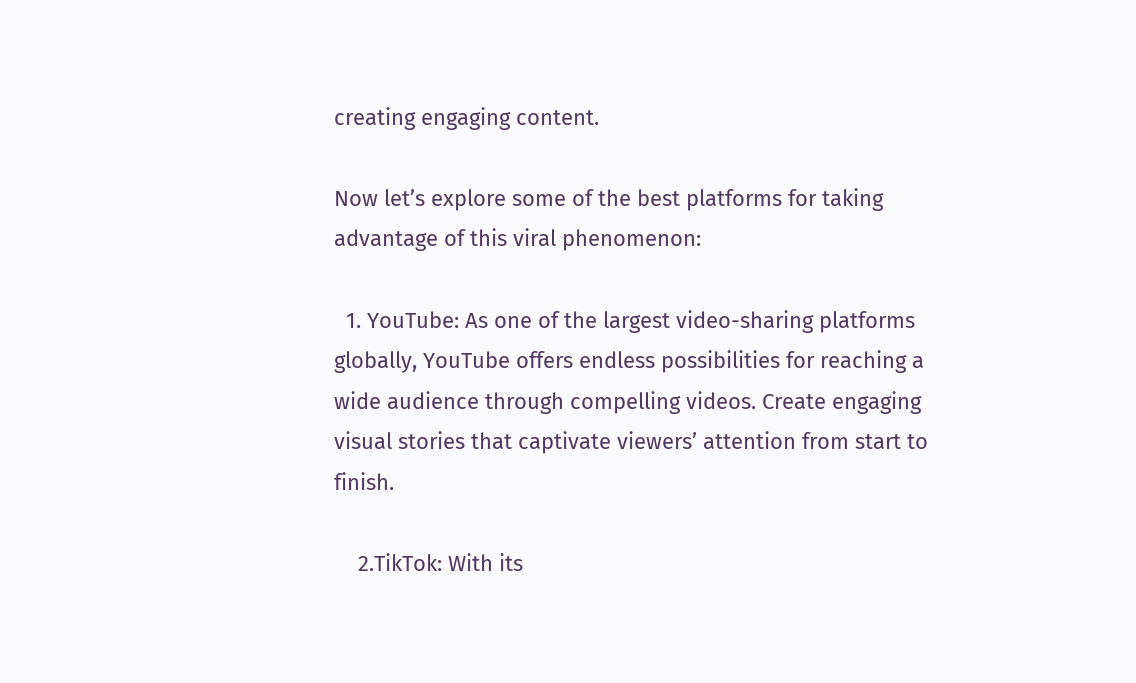creating engaging content.

Now let’s explore some of the best platforms for taking advantage of this viral phenomenon:

  1. YouTube: As one of the largest video-sharing platforms globally, YouTube offers endless possibilities for reaching a wide audience through compelling videos. Create engaging visual stories that captivate viewers’ attention from start to finish.

    2.TikTok: With its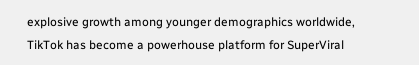explosive growth among younger demographics worldwide, TikTok has become a powerhouse platform for SuperViral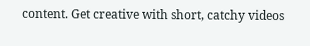content. Get creative with short, catchy videos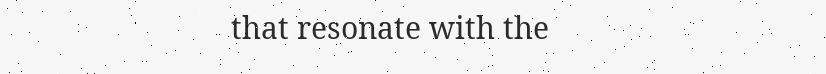that resonate with the